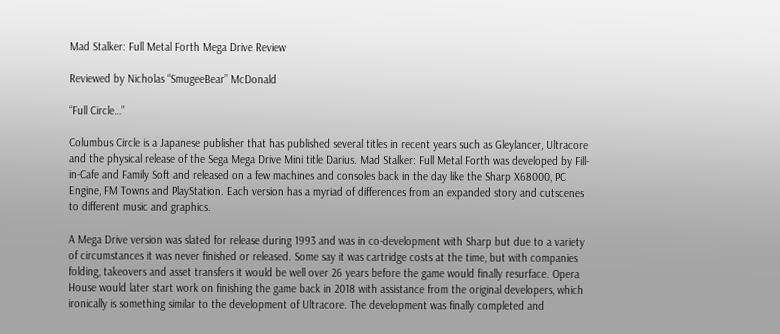Mad Stalker: Full Metal Forth Mega Drive Review

Reviewed by Nicholas “SmugeeBear” McDonald

“Full Circle…”

Columbus Circle is a Japanese publisher that has published several titles in recent years such as Gleylancer, Ultracore and the physical release of the Sega Mega Drive Mini title Darius. Mad Stalker: Full Metal Forth was developed by Fill-in-Cafe and Family Soft and released on a few machines and consoles back in the day like the Sharp X68000, PC Engine, FM Towns and PlayStation. Each version has a myriad of differences from an expanded story and cutscenes to different music and graphics.

A Mega Drive version was slated for release during 1993 and was in co-development with Sharp but due to a variety of circumstances it was never finished or released. Some say it was cartridge costs at the time, but with companies folding, takeovers and asset transfers it would be well over 26 years before the game would finally resurface. Opera House would later start work on finishing the game back in 2018 with assistance from the original developers, which ironically is something similar to the development of Ultracore. The development was finally completed and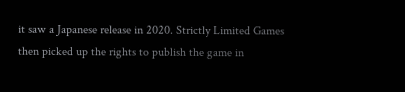it saw a Japanese release in 2020. Strictly Limited Games then picked up the rights to publish the game in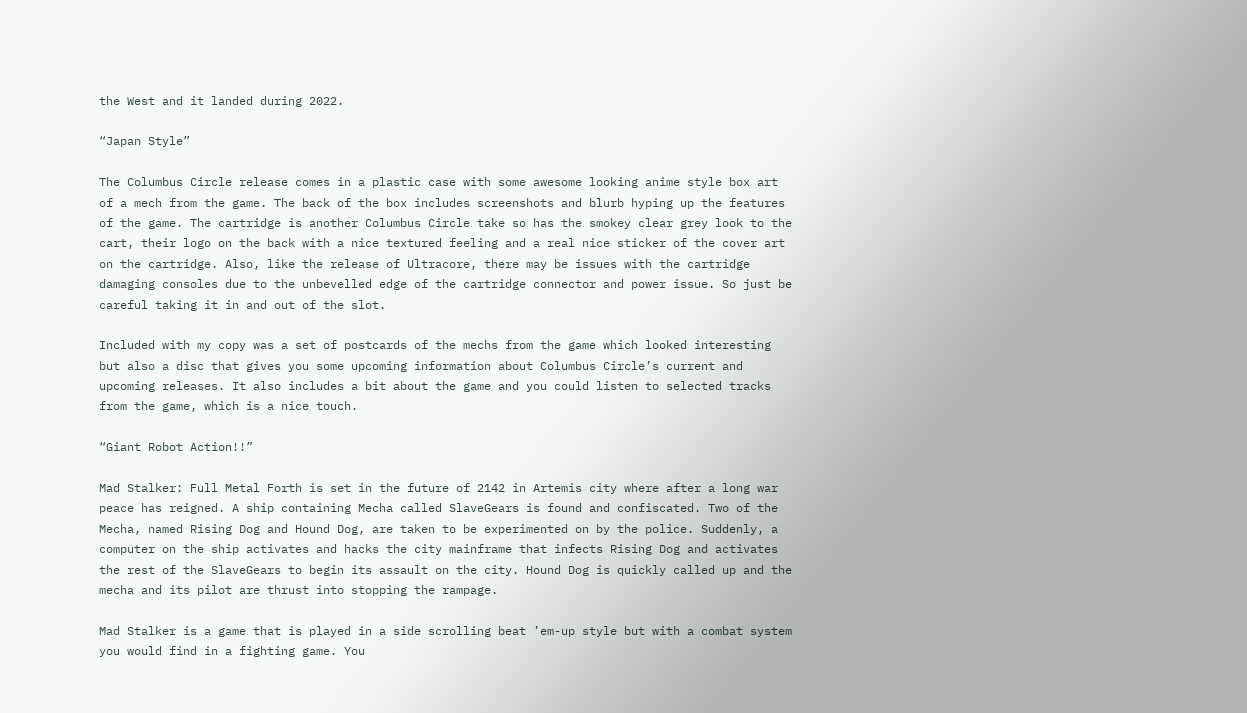the West and it landed during 2022.

“Japan Style”

The Columbus Circle release comes in a plastic case with some awesome looking anime style box art of a mech from the game. The back of the box includes screenshots and blurb hyping up the features of the game. The cartridge is another Columbus Circle take so has the smokey clear grey look to the cart, their logo on the back with a nice textured feeling and a real nice sticker of the cover art on the cartridge. Also, like the release of Ultracore, there may be issues with the cartridge damaging consoles due to the unbevelled edge of the cartridge connector and power issue. So just be careful taking it in and out of the slot.

Included with my copy was a set of postcards of the mechs from the game which looked interesting but also a disc that gives you some upcoming information about Columbus Circle’s current and upcoming releases. It also includes a bit about the game and you could listen to selected tracks from the game, which is a nice touch.

“Giant Robot Action!!”

Mad Stalker: Full Metal Forth is set in the future of 2142 in Artemis city where after a long war peace has reigned. A ship containing Mecha called SlaveGears is found and confiscated. Two of the Mecha, named Rising Dog and Hound Dog, are taken to be experimented on by the police. Suddenly, a computer on the ship activates and hacks the city mainframe that infects Rising Dog and activates the rest of the SlaveGears to begin its assault on the city. Hound Dog is quickly called up and the mecha and its pilot are thrust into stopping the rampage.

Mad Stalker is a game that is played in a side scrolling beat ’em-up style but with a combat system you would find in a fighting game. You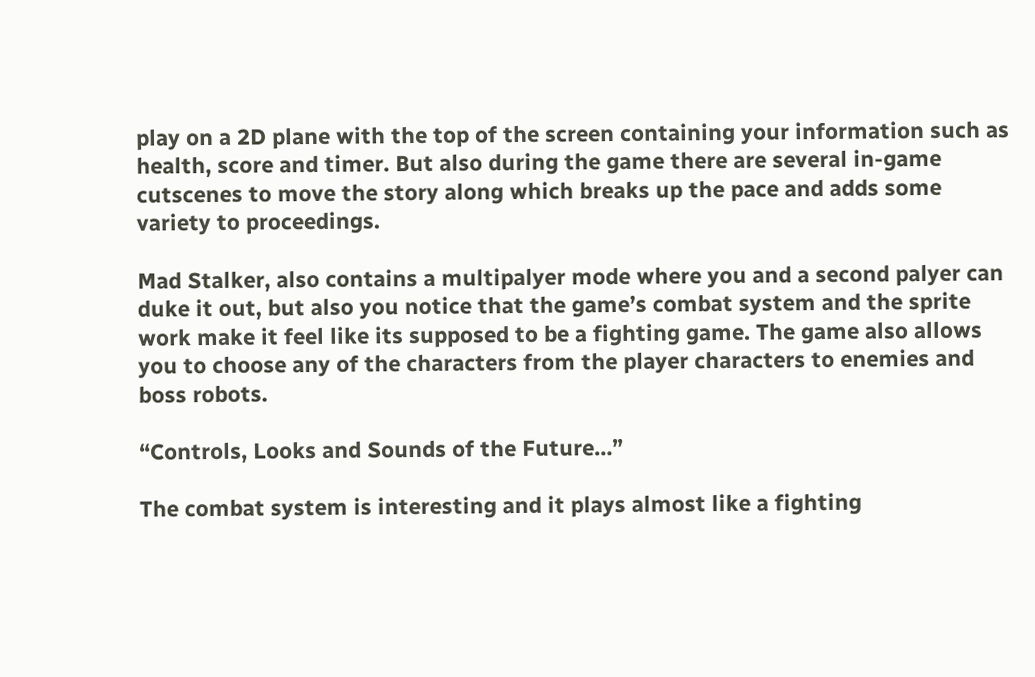play on a 2D plane with the top of the screen containing your information such as health, score and timer. But also during the game there are several in-game cutscenes to move the story along which breaks up the pace and adds some variety to proceedings.

Mad Stalker, also contains a multipalyer mode where you and a second palyer can duke it out, but also you notice that the game’s combat system and the sprite work make it feel like its supposed to be a fighting game. The game also allows you to choose any of the characters from the player characters to enemies and boss robots.

“Controls, Looks and Sounds of the Future…”

The combat system is interesting and it plays almost like a fighting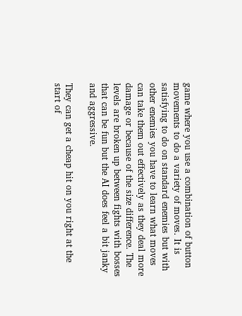game where you use a combination of button movements to do a variety of moves. It is satisfying to do on standard enemies but with other enemies you have to learn what moves can take them out effectively as they deal more damage or because of the size difference. The levels are broken up between fights with bosses that can be fun but the AI does feel a bit janky and aggressive.

They can get a cheap hit on you right at the start of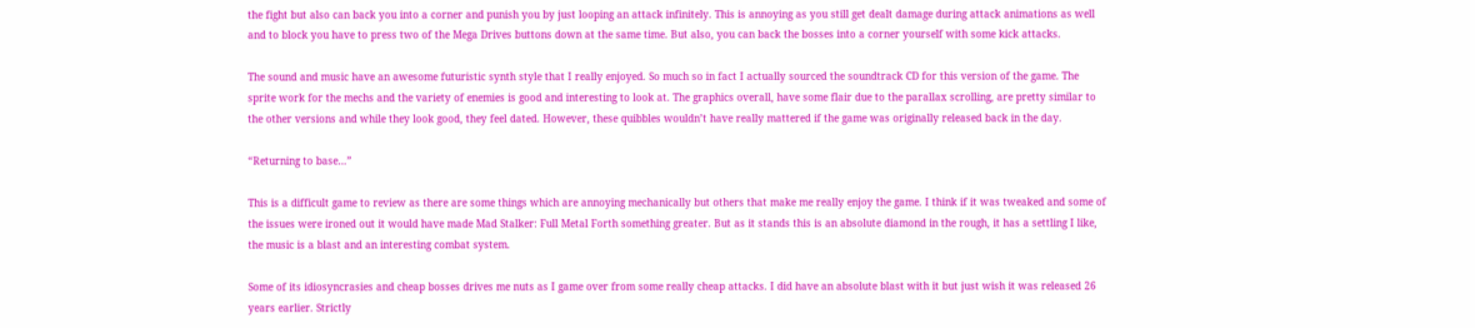the fight but also can back you into a corner and punish you by just looping an attack infinitely. This is annoying as you still get dealt damage during attack animations as well and to block you have to press two of the Mega Drives buttons down at the same time. But also, you can back the bosses into a corner yourself with some kick attacks.

The sound and music have an awesome futuristic synth style that I really enjoyed. So much so in fact I actually sourced the soundtrack CD for this version of the game. The sprite work for the mechs and the variety of enemies is good and interesting to look at. The graphics overall, have some flair due to the parallax scrolling, are pretty similar to the other versions and while they look good, they feel dated. However, these quibbles wouldn’t have really mattered if the game was originally released back in the day.

“Returning to base…”

This is a difficult game to review as there are some things which are annoying mechanically but others that make me really enjoy the game. I think if it was tweaked and some of the issues were ironed out it would have made Mad Stalker: Full Metal Forth something greater. But as it stands this is an absolute diamond in the rough, it has a settling I like, the music is a blast and an interesting combat system.

Some of its idiosyncrasies and cheap bosses drives me nuts as I game over from some really cheap attacks. I did have an absolute blast with it but just wish it was released 26 years earlier. Strictly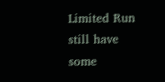Limited Run still have some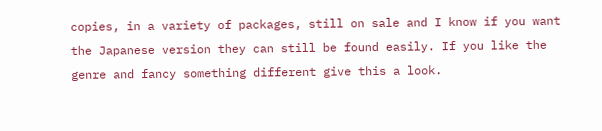copies, in a variety of packages, still on sale and I know if you want the Japanese version they can still be found easily. If you like the genre and fancy something different give this a look.